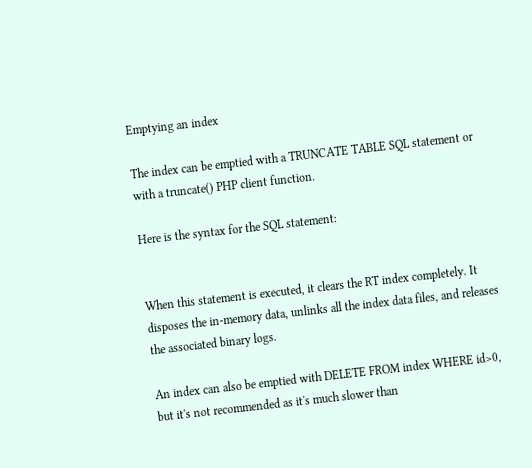Emptying an index

The index can be emptied with a TRUNCATE TABLE SQL statement or with a truncate() PHP client function.

Here is the syntax for the SQL statement:


When this statement is executed, it clears the RT index completely. It disposes the in-memory data, unlinks all the index data files, and releases the associated binary logs.

An index can also be emptied with DELETE FROM index WHERE id>0, but it's not recommended as it's much slower than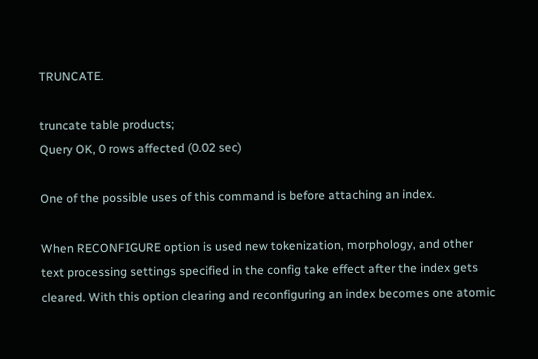TRUNCATE.

truncate table products;
Query OK, 0 rows affected (0.02 sec)

One of the possible uses of this command is before attaching an index.

When RECONFIGURE option is used new tokenization, morphology, and other text processing settings specified in the config take effect after the index gets cleared. With this option clearing and reconfiguring an index becomes one atomic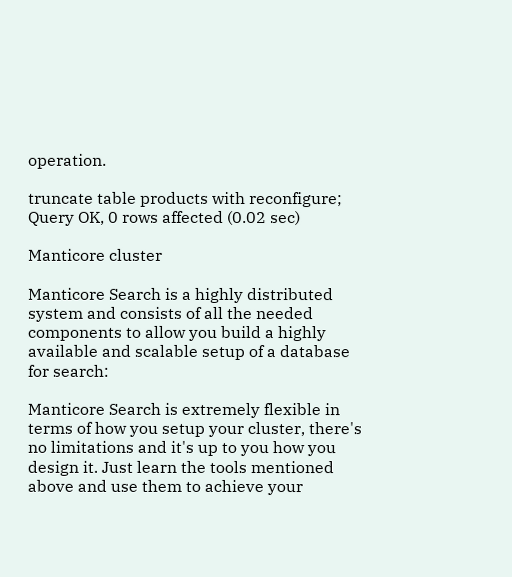operation.

truncate table products with reconfigure;
Query OK, 0 rows affected (0.02 sec)

Manticore cluster

Manticore Search is a highly distributed system and consists of all the needed components to allow you build a highly available and scalable setup of a database for search:

Manticore Search is extremely flexible in terms of how you setup your cluster, there's no limitations and it's up to you how you design it. Just learn the tools mentioned above and use them to achieve your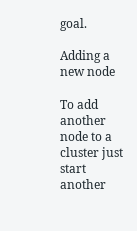goal.

Adding a new node

To add another node to a cluster just start another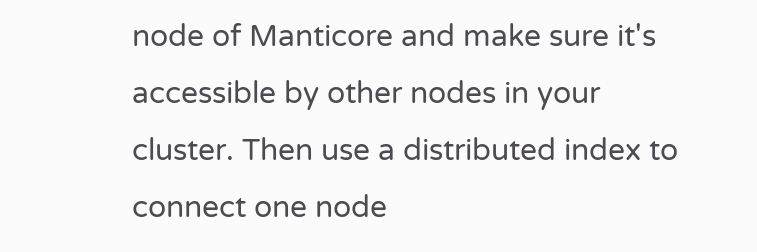node of Manticore and make sure it's accessible by other nodes in your cluster. Then use a distributed index to connect one node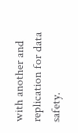with another and replication for data safety.